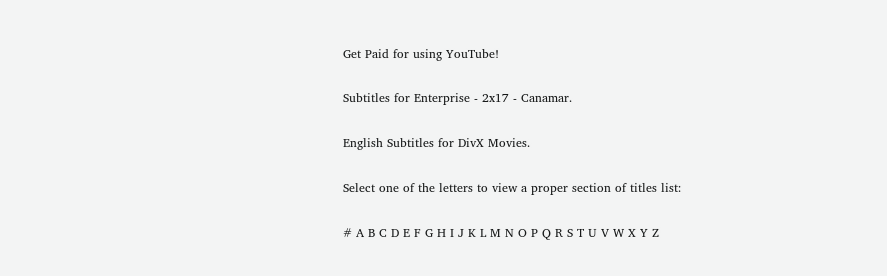Get Paid for using YouTube!

Subtitles for Enterprise - 2x17 - Canamar.

English Subtitles for DivX Movies.

Select one of the letters to view a proper section of titles list:

# A B C D E F G H I J K L M N O P Q R S T U V W X Y Z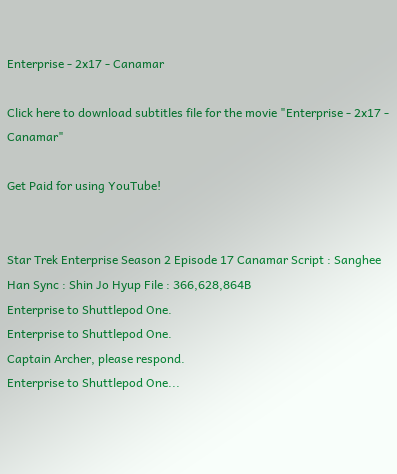Enterprise - 2x17 - Canamar

Click here to download subtitles file for the movie "Enterprise - 2x17 - Canamar"

Get Paid for using YouTube!


Star Trek Enterprise Season 2 Episode 17 Canamar Script : Sanghee Han Sync : Shin Jo Hyup File : 366,628,864B
Enterprise to Shuttlepod One.
Enterprise to Shuttlepod One.
Captain Archer, please respond.
Enterprise to Shuttlepod One...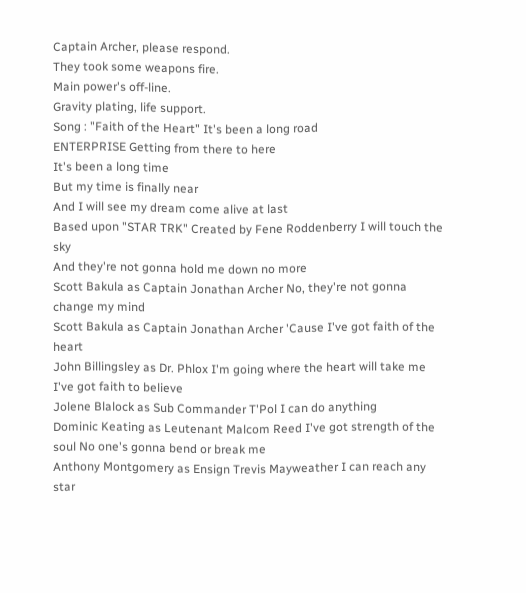Captain Archer, please respond.
They took some weapons fire.
Main power's off-line.
Gravity plating, life support.
Song : "Faith of the Heart" It's been a long road
ENTERPRISE Getting from there to here
It's been a long time
But my time is finally near
And I will see my dream come alive at last
Based upon "STAR TRK" Created by Fene Roddenberry I will touch the sky
And they're not gonna hold me down no more
Scott Bakula as Captain Jonathan Archer No, they're not gonna change my mind
Scott Bakula as Captain Jonathan Archer 'Cause I've got faith of the heart
John Billingsley as Dr. Phlox I'm going where the heart will take me
I've got faith to believe
Jolene Blalock as Sub Commander T'Pol I can do anything
Dominic Keating as Leutenant Malcom Reed I've got strength of the soul No one's gonna bend or break me
Anthony Montgomery as Ensign Trevis Mayweather I can reach any star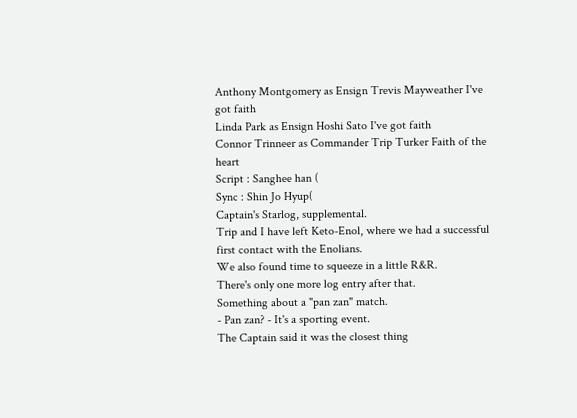Anthony Montgomery as Ensign Trevis Mayweather I've got faith
Linda Park as Ensign Hoshi Sato I've got faith
Connor Trinneer as Commander Trip Turker Faith of the heart
Script : Sanghee han (
Sync : Shin Jo Hyup(
Captain's Starlog, supplemental.
Trip and I have left Keto-Enol, where we had a successful first contact with the Enolians.
We also found time to squeeze in a little R&R.
There's only one more log entry after that.
Something about a "pan zan" match.
- Pan zan? - It's a sporting event.
The Captain said it was the closest thing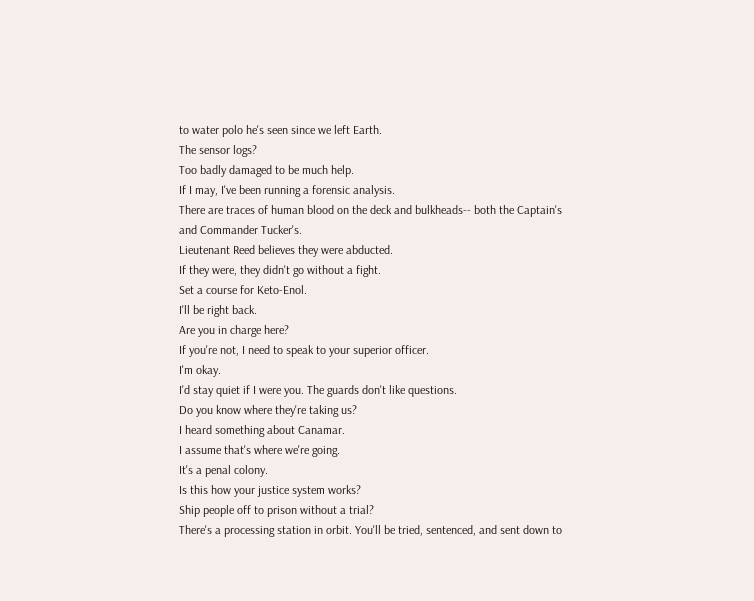to water polo he's seen since we left Earth.
The sensor logs?
Too badly damaged to be much help.
If I may, I've been running a forensic analysis.
There are traces of human blood on the deck and bulkheads-- both the Captain's and Commander Tucker's.
Lieutenant Reed believes they were abducted.
If they were, they didn't go without a fight.
Set a course for Keto-Enol.
I'll be right back.
Are you in charge here?
If you're not, I need to speak to your superior officer.
I'm okay.
I'd stay quiet if I were you. The guards don't like questions.
Do you know where they're taking us?
I heard something about Canamar.
I assume that's where we're going.
It's a penal colony.
Is this how your justice system works?
Ship people off to prison without a trial?
There's a processing station in orbit. You'll be tried, sentenced, and sent down to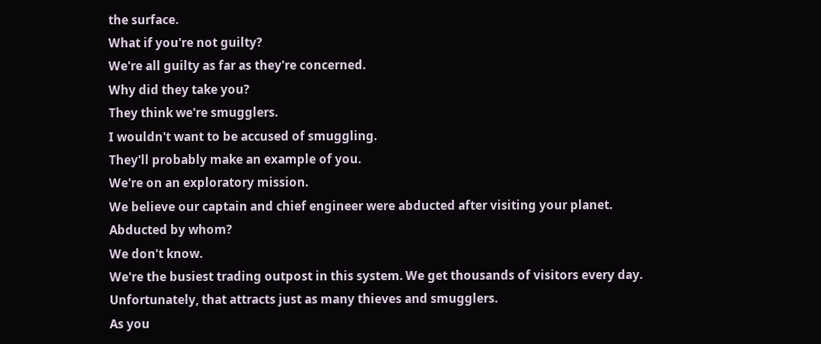the surface.
What if you're not guilty?
We're all guilty as far as they're concerned.
Why did they take you?
They think we're smugglers.
I wouldn't want to be accused of smuggling.
They'll probably make an example of you.
We're on an exploratory mission.
We believe our captain and chief engineer were abducted after visiting your planet.
Abducted by whom?
We don't know.
We're the busiest trading outpost in this system. We get thousands of visitors every day.
Unfortunately, that attracts just as many thieves and smugglers.
As you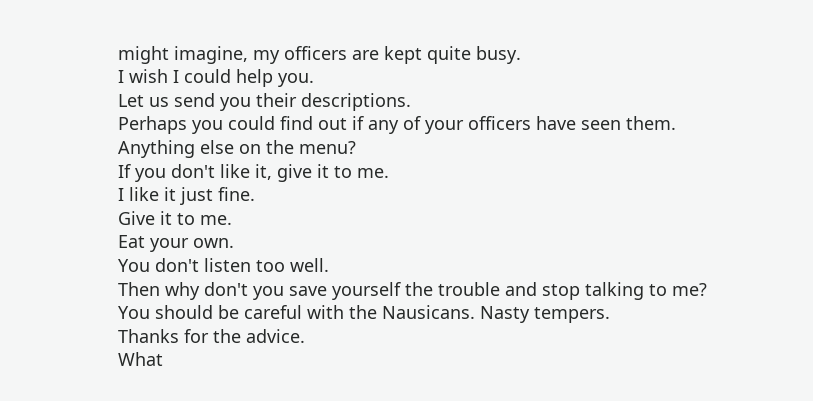might imagine, my officers are kept quite busy.
I wish I could help you.
Let us send you their descriptions.
Perhaps you could find out if any of your officers have seen them.
Anything else on the menu?
If you don't like it, give it to me.
I like it just fine.
Give it to me.
Eat your own.
You don't listen too well.
Then why don't you save yourself the trouble and stop talking to me?
You should be careful with the Nausicans. Nasty tempers.
Thanks for the advice.
What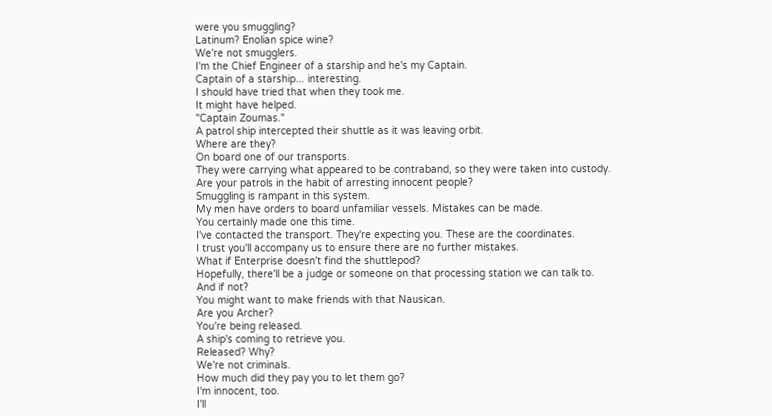were you smuggling?
Latinum? Enolian spice wine?
We're not smugglers.
I'm the Chief Engineer of a starship and he's my Captain.
Captain of a starship... interesting.
I should have tried that when they took me.
It might have helped.
"Captain Zoumas."
A patrol ship intercepted their shuttle as it was leaving orbit.
Where are they?
On board one of our transports.
They were carrying what appeared to be contraband, so they were taken into custody.
Are your patrols in the habit of arresting innocent people?
Smuggling is rampant in this system.
My men have orders to board unfamiliar vessels. Mistakes can be made.
You certainly made one this time.
I've contacted the transport. They're expecting you. These are the coordinates.
I trust you'll accompany us to ensure there are no further mistakes.
What if Enterprise doesn't find the shuttlepod?
Hopefully, there'll be a judge or someone on that processing station we can talk to.
And if not?
You might want to make friends with that Nausican.
Are you Archer?
You're being released.
A ship's coming to retrieve you.
Released? Why?
We're not criminals.
How much did they pay you to let them go?
I'm innocent, too.
I'll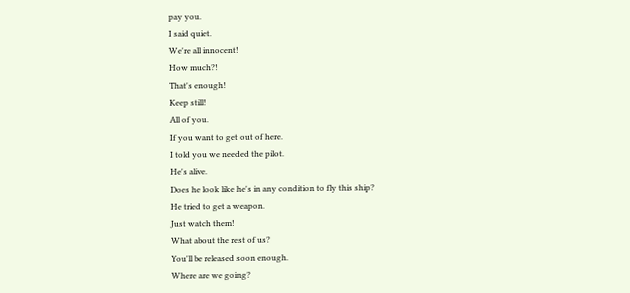pay you.
I said quiet.
We're all innocent!
How much?!
That's enough!
Keep still!
All of you.
If you want to get out of here.
I told you we needed the pilot.
He's alive.
Does he look like he's in any condition to fly this ship?
He tried to get a weapon.
Just watch them!
What about the rest of us?
You'll be released soon enough.
Where are we going?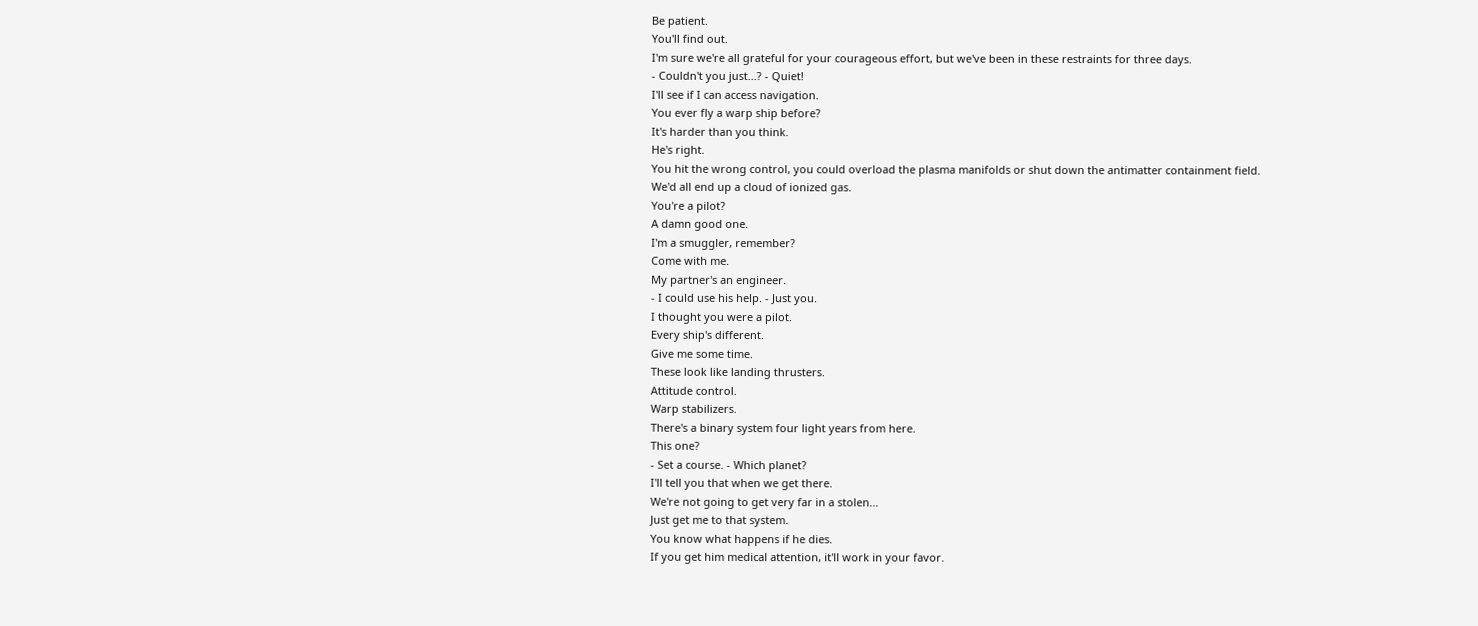Be patient.
You'll find out.
I'm sure we're all grateful for your courageous effort, but we've been in these restraints for three days.
- Couldn't you just...? - Quiet!
I'll see if I can access navigation.
You ever fly a warp ship before?
It's harder than you think.
He's right.
You hit the wrong control, you could overload the plasma manifolds or shut down the antimatter containment field.
We'd all end up a cloud of ionized gas.
You're a pilot?
A damn good one.
I'm a smuggler, remember?
Come with me.
My partner's an engineer.
- I could use his help. - Just you.
I thought you were a pilot.
Every ship's different.
Give me some time.
These look like landing thrusters.
Attitude control.
Warp stabilizers.
There's a binary system four light years from here.
This one?
- Set a course. - Which planet?
I'll tell you that when we get there.
We're not going to get very far in a stolen...
Just get me to that system.
You know what happens if he dies.
If you get him medical attention, it'll work in your favor.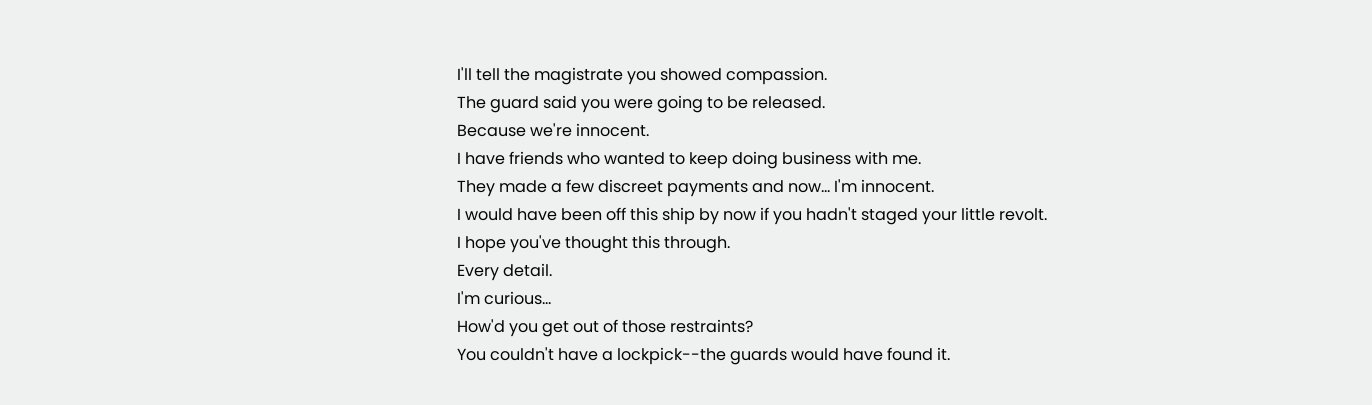I'll tell the magistrate you showed compassion.
The guard said you were going to be released.
Because we're innocent.
I have friends who wanted to keep doing business with me.
They made a few discreet payments and now... I'm innocent.
I would have been off this ship by now if you hadn't staged your little revolt.
I hope you've thought this through.
Every detail.
I'm curious...
How'd you get out of those restraints?
You couldn't have a lockpick--the guards would have found it.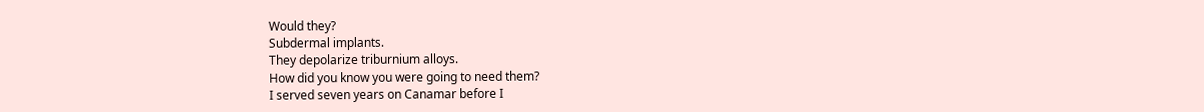Would they?
Subdermal implants.
They depolarize triburnium alloys.
How did you know you were going to need them?
I served seven years on Canamar before I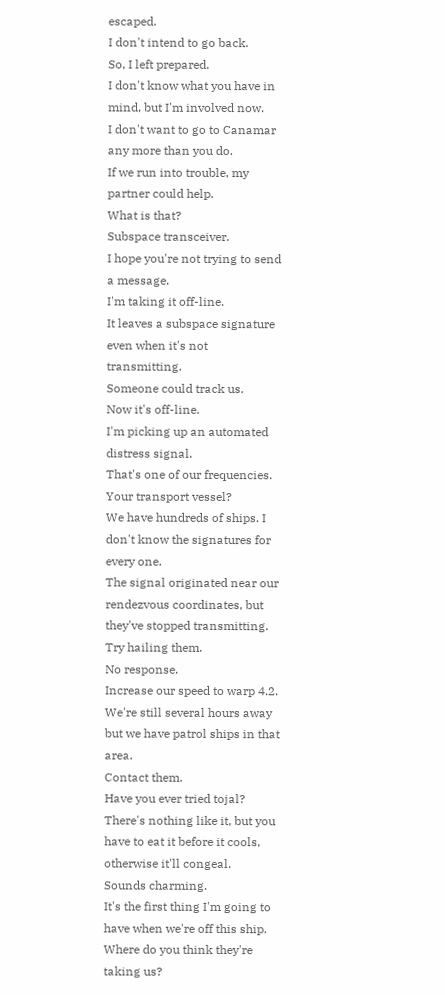escaped.
I don't intend to go back.
So, I left prepared.
I don't know what you have in mind, but I'm involved now.
I don't want to go to Canamar any more than you do.
If we run into trouble, my partner could help.
What is that?
Subspace transceiver.
I hope you're not trying to send a message.
I'm taking it off-line.
It leaves a subspace signature even when it's not transmitting.
Someone could track us.
Now it's off-line.
I'm picking up an automated distress signal.
That's one of our frequencies.
Your transport vessel?
We have hundreds of ships. I don't know the signatures for every one.
The signal originated near our rendezvous coordinates, but they've stopped transmitting.
Try hailing them.
No response.
Increase our speed to warp 4.2.
We're still several hours away but we have patrol ships in that area.
Contact them.
Have you ever tried tojal?
There's nothing like it, but you have to eat it before it cools, otherwise it'll congeal.
Sounds charming.
It's the first thing I'm going to have when we're off this ship.
Where do you think they're taking us?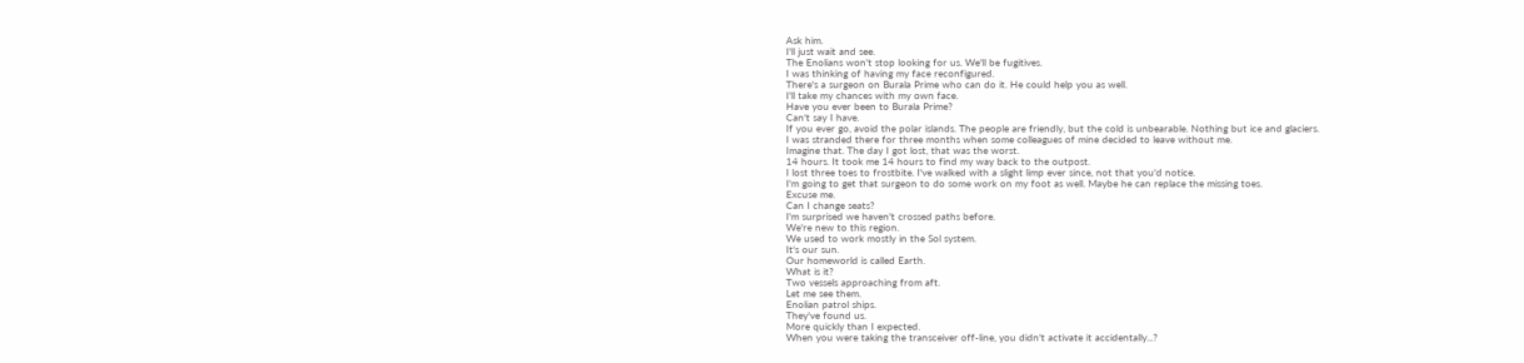Ask him.
I'll just wait and see.
The Enolians won't stop looking for us. We'll be fugitives.
I was thinking of having my face reconfigured.
There's a surgeon on Burala Prime who can do it. He could help you as well.
I'll take my chances with my own face.
Have you ever been to Burala Prime?
Can't say I have.
If you ever go, avoid the polar islands. The people are friendly, but the cold is unbearable. Nothing but ice and glaciers.
I was stranded there for three months when some colleagues of mine decided to leave without me.
Imagine that. The day I got lost, that was the worst.
14 hours. It took me 14 hours to find my way back to the outpost.
I lost three toes to frostbite. I've walked with a slight limp ever since, not that you'd notice.
I'm going to get that surgeon to do some work on my foot as well. Maybe he can replace the missing toes.
Excuse me.
Can I change seats?
I'm surprised we haven't crossed paths before.
We're new to this region.
We used to work mostly in the Sol system.
It's our sun.
Our homeworld is called Earth.
What is it?
Two vessels approaching from aft.
Let me see them.
Enolian patrol ships.
They've found us.
More quickly than I expected.
When you were taking the transceiver off-line, you didn't activate it accidentally...?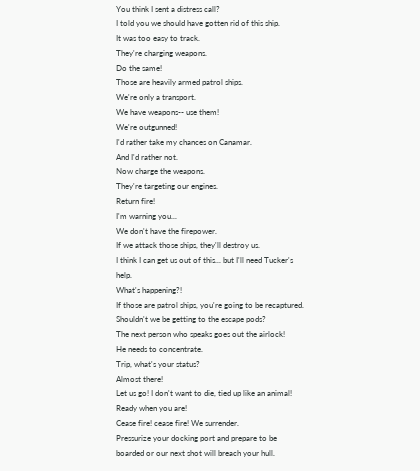You think I sent a distress call?
I told you we should have gotten rid of this ship.
It was too easy to track.
They're charging weapons.
Do the same!
Those are heavily armed patrol ships.
We're only a transport.
We have weapons-- use them!
We're outgunned!
I'd rather take my chances on Canamar.
And I'd rather not.
Now charge the weapons.
They're targeting our engines.
Return fire!
I'm warning you...
We don't have the firepower.
If we attack those ships, they'll destroy us.
I think I can get us out of this... but I'll need Tucker's help.
What's happening?!
If those are patrol ships, you're going to be recaptured.
Shouldn't we be getting to the escape pods?
The next person who speaks goes out the airlock!
He needs to concentrate.
Trip, what's your status?
Almost there!
Let us go! I don't want to die, tied up like an animal!
Ready when you are!
Cease fire! cease fire! We surrender.
Pressurize your docking port and prepare to be boarded or our next shot will breach your hull.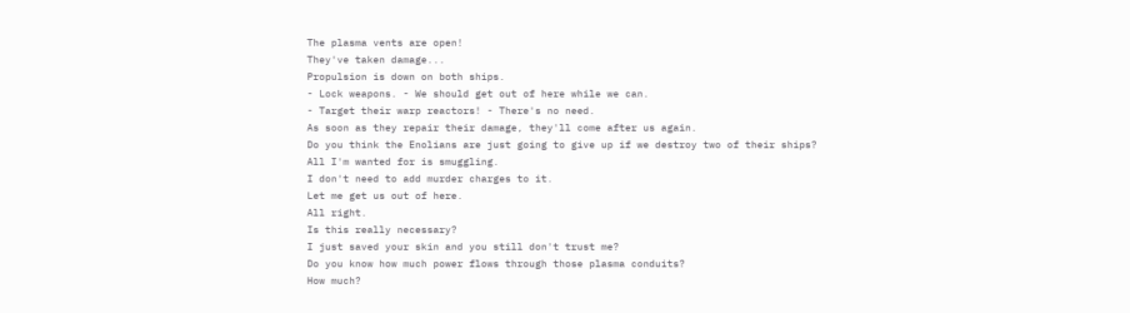The plasma vents are open!
They've taken damage...
Propulsion is down on both ships.
- Lock weapons. - We should get out of here while we can.
- Target their warp reactors! - There's no need.
As soon as they repair their damage, they'll come after us again.
Do you think the Enolians are just going to give up if we destroy two of their ships?
All I'm wanted for is smuggling.
I don't need to add murder charges to it.
Let me get us out of here.
All right.
Is this really necessary?
I just saved your skin and you still don't trust me?
Do you know how much power flows through those plasma conduits?
How much?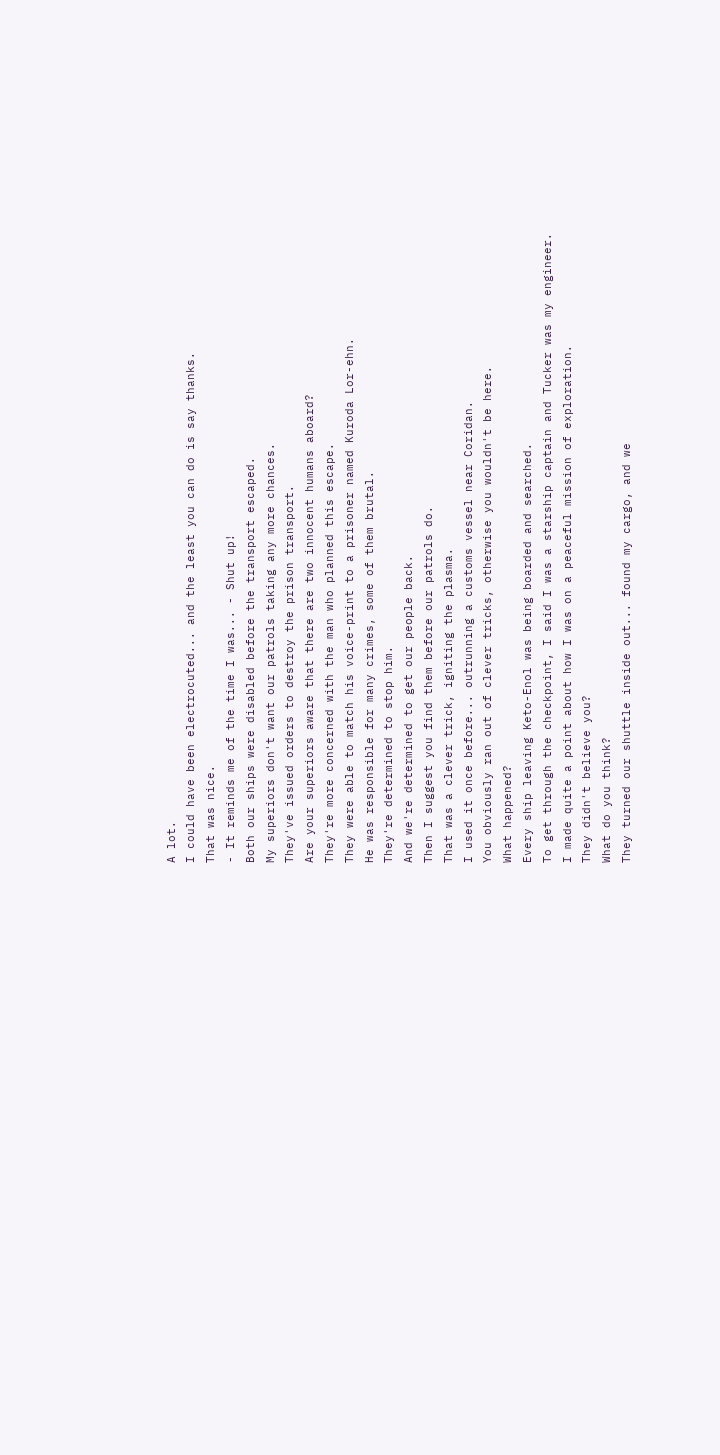A lot.
I could have been electrocuted... and the least you can do is say thanks.
That was nice.
- It reminds me of the time I was... - Shut up!
Both our ships were disabled before the transport escaped.
My superiors don't want our patrols taking any more chances.
They've issued orders to destroy the prison transport.
Are your superiors aware that there are two innocent humans aboard?
They're more concerned with the man who planned this escape.
They were able to match his voice-print to a prisoner named Kuroda Lor-ehn.
He was responsible for many crimes, some of them brutal.
They're determined to stop him.
And we're determined to get our people back.
Then I suggest you find them before our patrols do.
That was a clever trick, igniting the plasma.
I used it once before... outrunning a customs vessel near Coridan.
You obviously ran out of clever tricks, otherwise you wouldn't be here.
What happened?
Every ship leaving Keto-Enol was being boarded and searched.
To get through the checkpoint, I said I was a starship captain and Tucker was my engineer.
I made quite a point about how I was on a peaceful mission of exploration.
They didn't believe you?
What do you think?
They turned our shuttle inside out... found my cargo, and we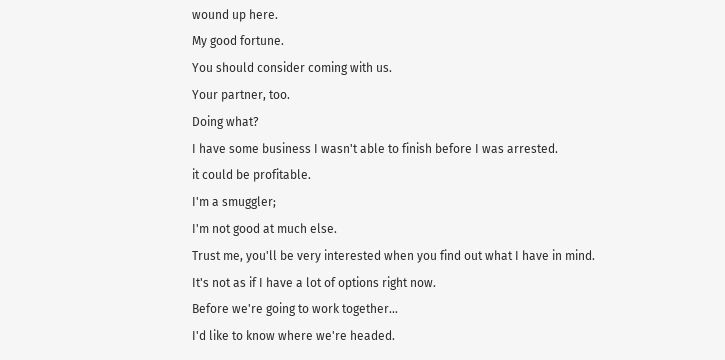wound up here.
My good fortune.
You should consider coming with us.
Your partner, too.
Doing what?
I have some business I wasn't able to finish before I was arrested.
it could be profitable.
I'm a smuggler;
I'm not good at much else.
Trust me, you'll be very interested when you find out what I have in mind.
It's not as if I have a lot of options right now.
Before we're going to work together...
I'd like to know where we're headed.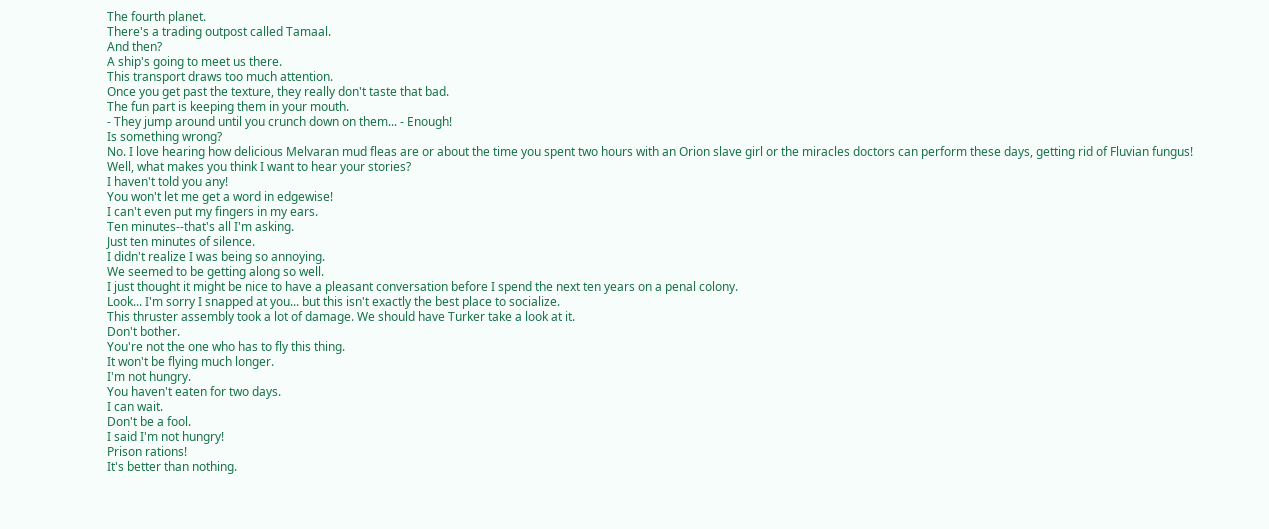The fourth planet.
There's a trading outpost called Tamaal.
And then?
A ship's going to meet us there.
This transport draws too much attention.
Once you get past the texture, they really don't taste that bad.
The fun part is keeping them in your mouth.
- They jump around until you crunch down on them... - Enough!
Is something wrong?
No. I love hearing how delicious Melvaran mud fleas are or about the time you spent two hours with an Orion slave girl or the miracles doctors can perform these days, getting rid of Fluvian fungus!
Well, what makes you think I want to hear your stories?
I haven't told you any!
You won't let me get a word in edgewise!
I can't even put my fingers in my ears.
Ten minutes--that's all I'm asking.
Just ten minutes of silence.
I didn't realize I was being so annoying.
We seemed to be getting along so well.
I just thought it might be nice to have a pleasant conversation before I spend the next ten years on a penal colony.
Look... I'm sorry I snapped at you... but this isn't exactly the best place to socialize.
This thruster assembly took a lot of damage. We should have Turker take a look at it.
Don't bother.
You're not the one who has to fly this thing.
It won't be flying much longer.
I'm not hungry.
You haven't eaten for two days.
I can wait.
Don't be a fool.
I said I'm not hungry!
Prison rations!
It's better than nothing.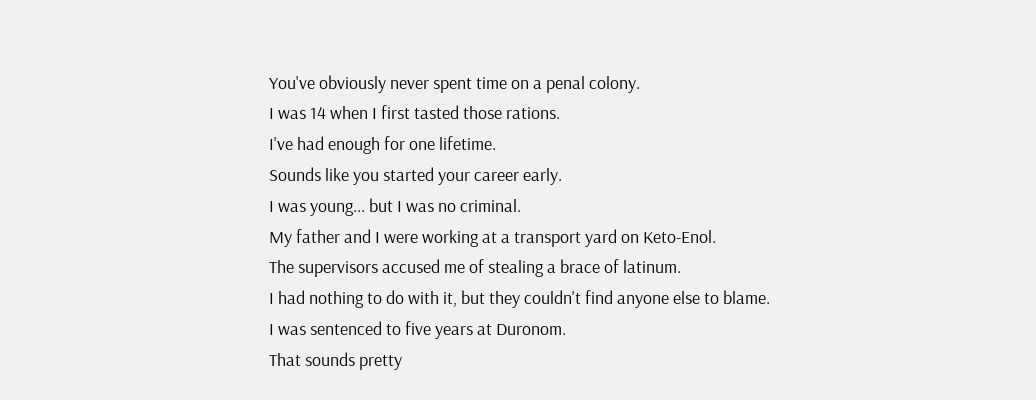You've obviously never spent time on a penal colony.
I was 14 when I first tasted those rations.
I've had enough for one lifetime.
Sounds like you started your career early.
I was young... but I was no criminal.
My father and I were working at a transport yard on Keto-Enol.
The supervisors accused me of stealing a brace of latinum.
I had nothing to do with it, but they couldn't find anyone else to blame.
I was sentenced to five years at Duronom.
That sounds pretty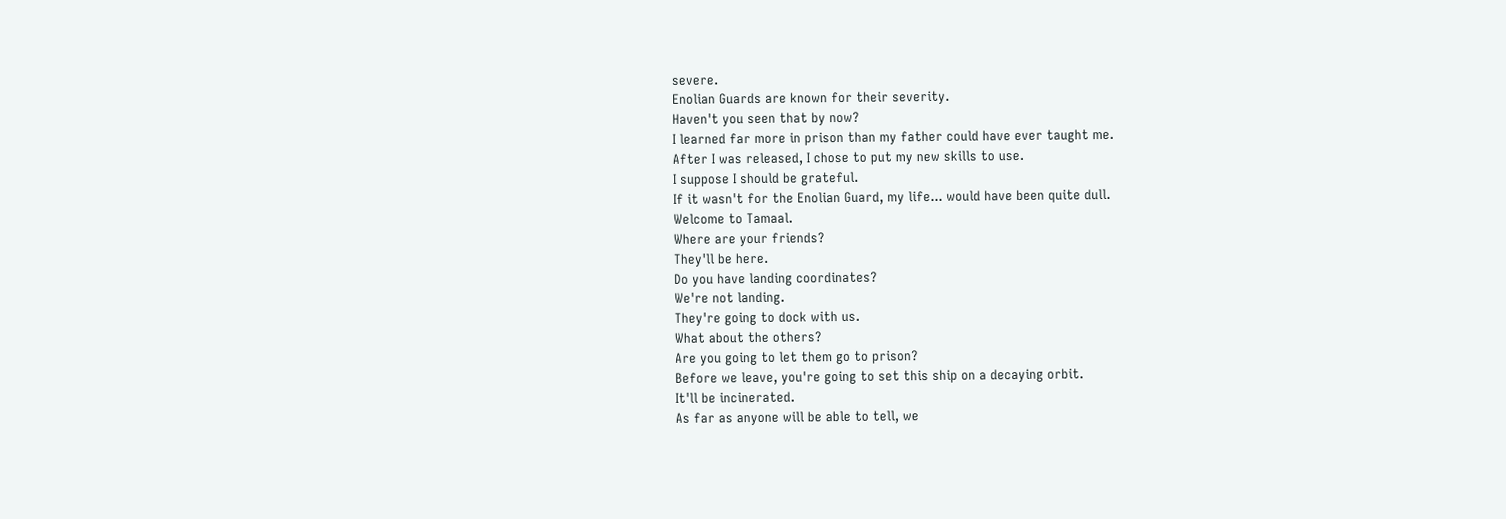severe.
Enolian Guards are known for their severity.
Haven't you seen that by now?
I learned far more in prison than my father could have ever taught me.
After I was released, I chose to put my new skills to use.
I suppose I should be grateful.
If it wasn't for the Enolian Guard, my life... would have been quite dull.
Welcome to Tamaal.
Where are your friends?
They'll be here.
Do you have landing coordinates?
We're not landing.
They're going to dock with us.
What about the others?
Are you going to let them go to prison?
Before we leave, you're going to set this ship on a decaying orbit.
It'll be incinerated.
As far as anyone will be able to tell, we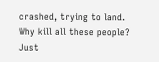crashed, trying to land.
Why kill all these people? Just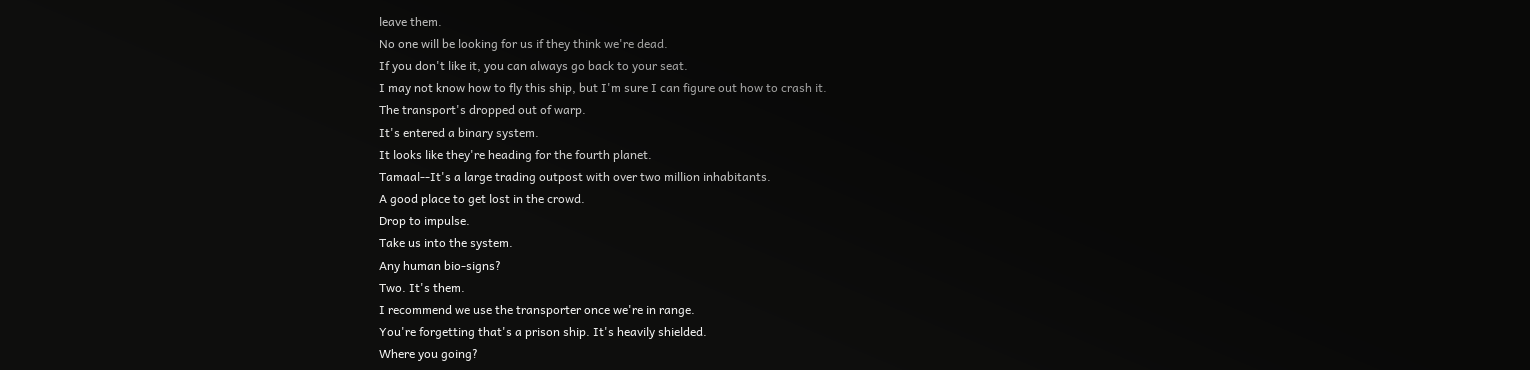leave them.
No one will be looking for us if they think we're dead.
If you don't like it, you can always go back to your seat.
I may not know how to fly this ship, but I'm sure I can figure out how to crash it.
The transport's dropped out of warp.
It's entered a binary system.
It looks like they're heading for the fourth planet.
Tamaal--It's a large trading outpost with over two million inhabitants.
A good place to get lost in the crowd.
Drop to impulse.
Take us into the system.
Any human bio-signs?
Two. It's them.
I recommend we use the transporter once we're in range.
You're forgetting that's a prison ship. It's heavily shielded.
Where you going?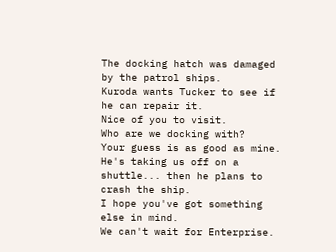The docking hatch was damaged by the patrol ships.
Kuroda wants Tucker to see if he can repair it.
Nice of you to visit.
Who are we docking with?
Your guess is as good as mine.
He's taking us off on a shuttle... then he plans to crash the ship.
I hope you've got something else in mind.
We can't wait for Enterprise.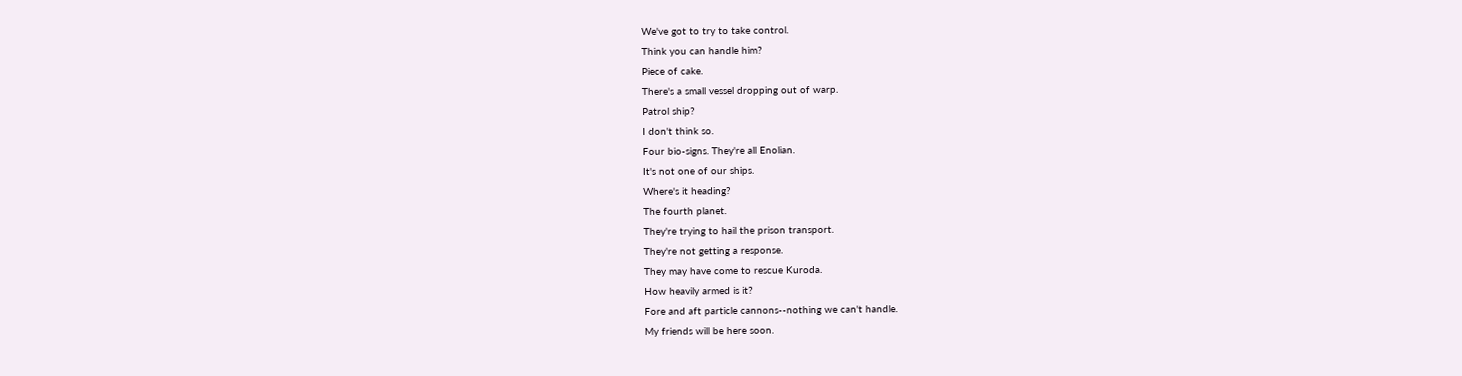We've got to try to take control.
Think you can handle him?
Piece of cake.
There's a small vessel dropping out of warp.
Patrol ship?
I don't think so.
Four bio-signs. They're all Enolian.
It's not one of our ships.
Where's it heading?
The fourth planet.
They're trying to hail the prison transport.
They're not getting a response.
They may have come to rescue Kuroda.
How heavily armed is it?
Fore and aft particle cannons--nothing we can't handle.
My friends will be here soon.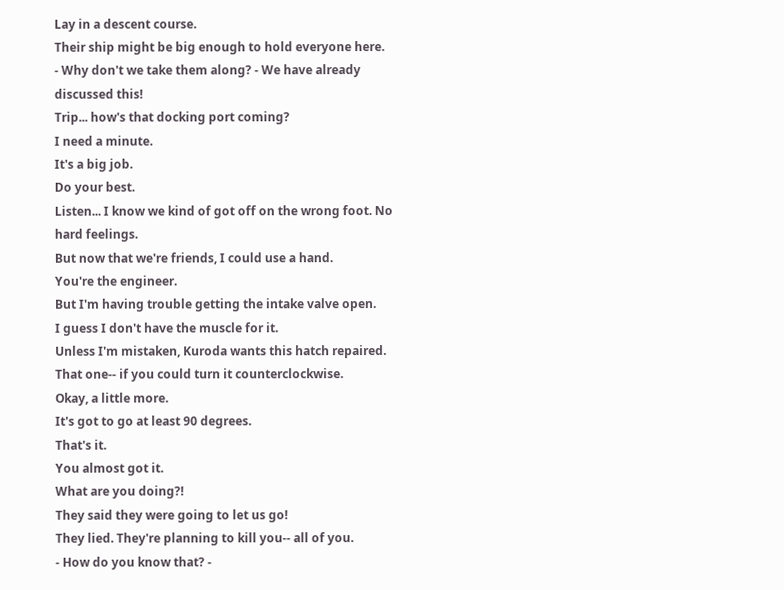Lay in a descent course.
Their ship might be big enough to hold everyone here.
- Why don't we take them along? - We have already discussed this!
Trip... how's that docking port coming?
I need a minute.
It's a big job.
Do your best.
Listen... I know we kind of got off on the wrong foot. No hard feelings.
But now that we're friends, I could use a hand.
You're the engineer.
But I'm having trouble getting the intake valve open.
I guess I don't have the muscle for it.
Unless I'm mistaken, Kuroda wants this hatch repaired.
That one-- if you could turn it counterclockwise.
Okay, a little more.
It's got to go at least 90 degrees.
That's it.
You almost got it.
What are you doing?!
They said they were going to let us go!
They lied. They're planning to kill you-- all of you.
- How do you know that? -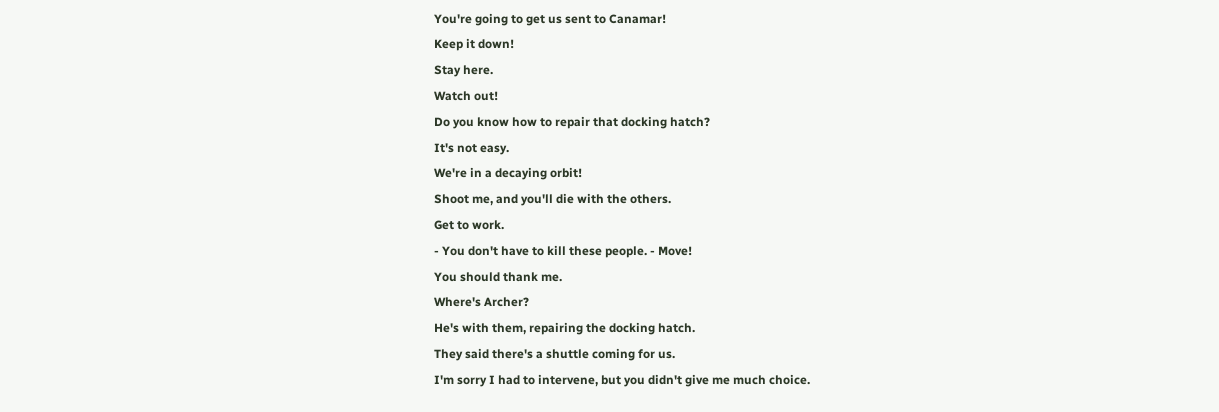You're going to get us sent to Canamar!
Keep it down!
Stay here.
Watch out!
Do you know how to repair that docking hatch?
It's not easy.
We're in a decaying orbit!
Shoot me, and you'll die with the others.
Get to work.
- You don't have to kill these people. - Move!
You should thank me.
Where's Archer?
He's with them, repairing the docking hatch.
They said there's a shuttle coming for us.
I'm sorry I had to intervene, but you didn't give me much choice.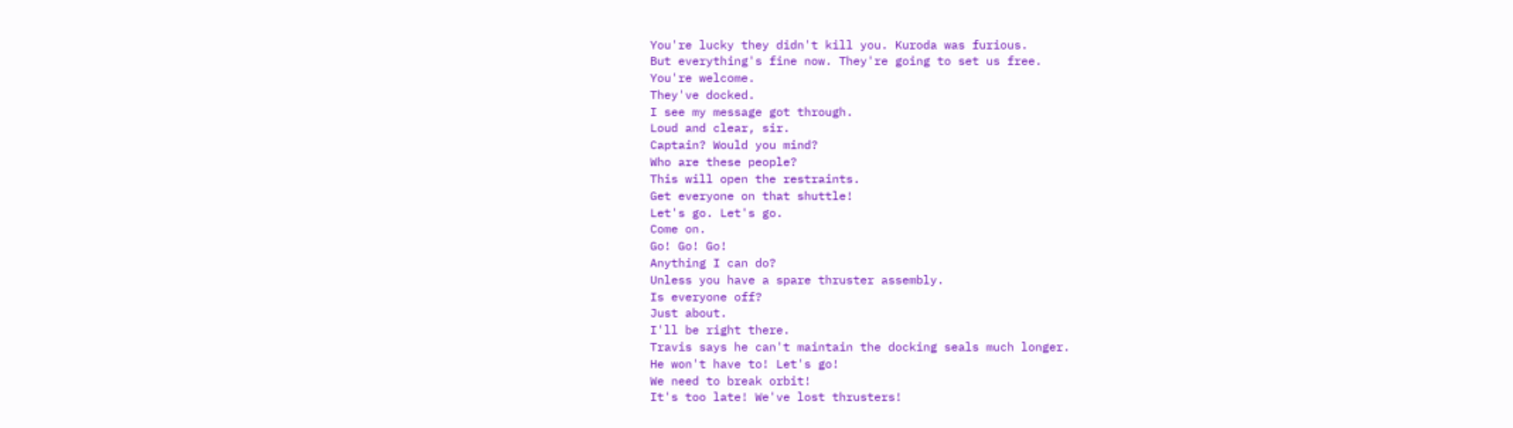You're lucky they didn't kill you. Kuroda was furious.
But everything's fine now. They're going to set us free.
You're welcome.
They've docked.
I see my message got through.
Loud and clear, sir.
Captain? Would you mind?
Who are these people?
This will open the restraints.
Get everyone on that shuttle!
Let's go. Let's go.
Come on.
Go! Go! Go!
Anything I can do?
Unless you have a spare thruster assembly.
Is everyone off?
Just about.
I'll be right there.
Travis says he can't maintain the docking seals much longer.
He won't have to! Let's go!
We need to break orbit!
It's too late! We've lost thrusters!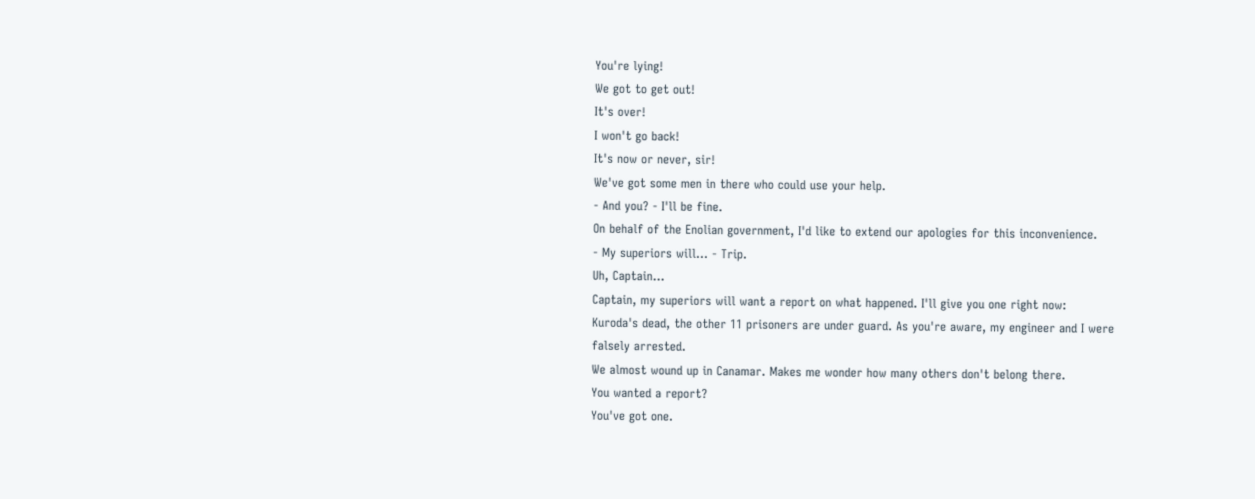You're lying!
We got to get out!
It's over!
I won't go back!
It's now or never, sir!
We've got some men in there who could use your help.
- And you? - I'll be fine.
On behalf of the Enolian government, I'd like to extend our apologies for this inconvenience.
- My superiors will... - Trip.
Uh, Captain...
Captain, my superiors will want a report on what happened. I'll give you one right now:
Kuroda's dead, the other 11 prisoners are under guard. As you're aware, my engineer and I were falsely arrested.
We almost wound up in Canamar. Makes me wonder how many others don't belong there.
You wanted a report?
You've got one.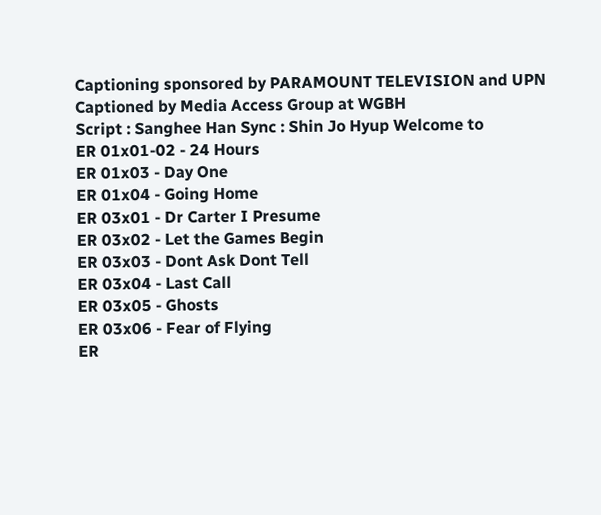Captioning sponsored by PARAMOUNT TELEVISION and UPN
Captioned by Media Access Group at WGBH
Script : Sanghee Han Sync : Shin Jo Hyup Welcome to
ER 01x01-02 - 24 Hours
ER 01x03 - Day One
ER 01x04 - Going Home
ER 03x01 - Dr Carter I Presume
ER 03x02 - Let the Games Begin
ER 03x03 - Dont Ask Dont Tell
ER 03x04 - Last Call
ER 03x05 - Ghosts
ER 03x06 - Fear of Flying
ER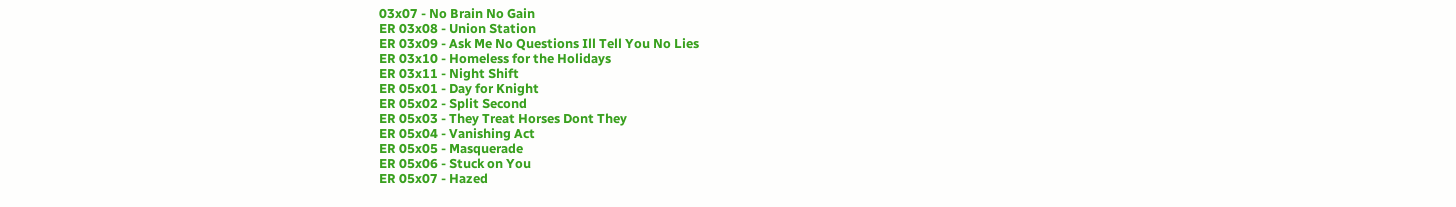03x07 - No Brain No Gain
ER 03x08 - Union Station
ER 03x09 - Ask Me No Questions Ill Tell You No Lies
ER 03x10 - Homeless for the Holidays
ER 03x11 - Night Shift
ER 05x01 - Day for Knight
ER 05x02 - Split Second
ER 05x03 - They Treat Horses Dont They
ER 05x04 - Vanishing Act
ER 05x05 - Masquerade
ER 05x06 - Stuck on You
ER 05x07 - Hazed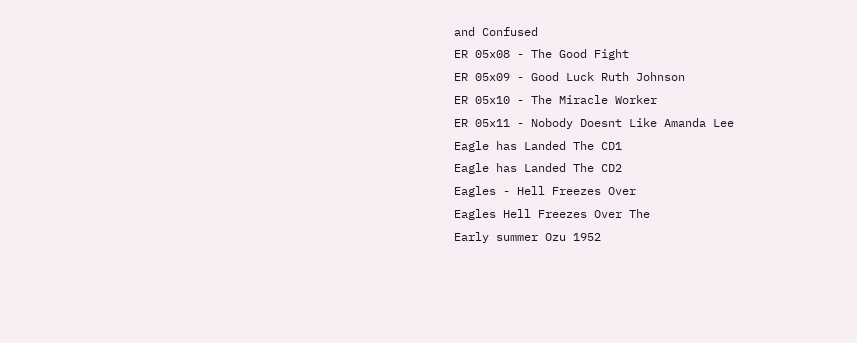and Confused
ER 05x08 - The Good Fight
ER 05x09 - Good Luck Ruth Johnson
ER 05x10 - The Miracle Worker
ER 05x11 - Nobody Doesnt Like Amanda Lee
Eagle has Landed The CD1
Eagle has Landed The CD2
Eagles - Hell Freezes Over
Eagles Hell Freezes Over The
Early summer Ozu 1952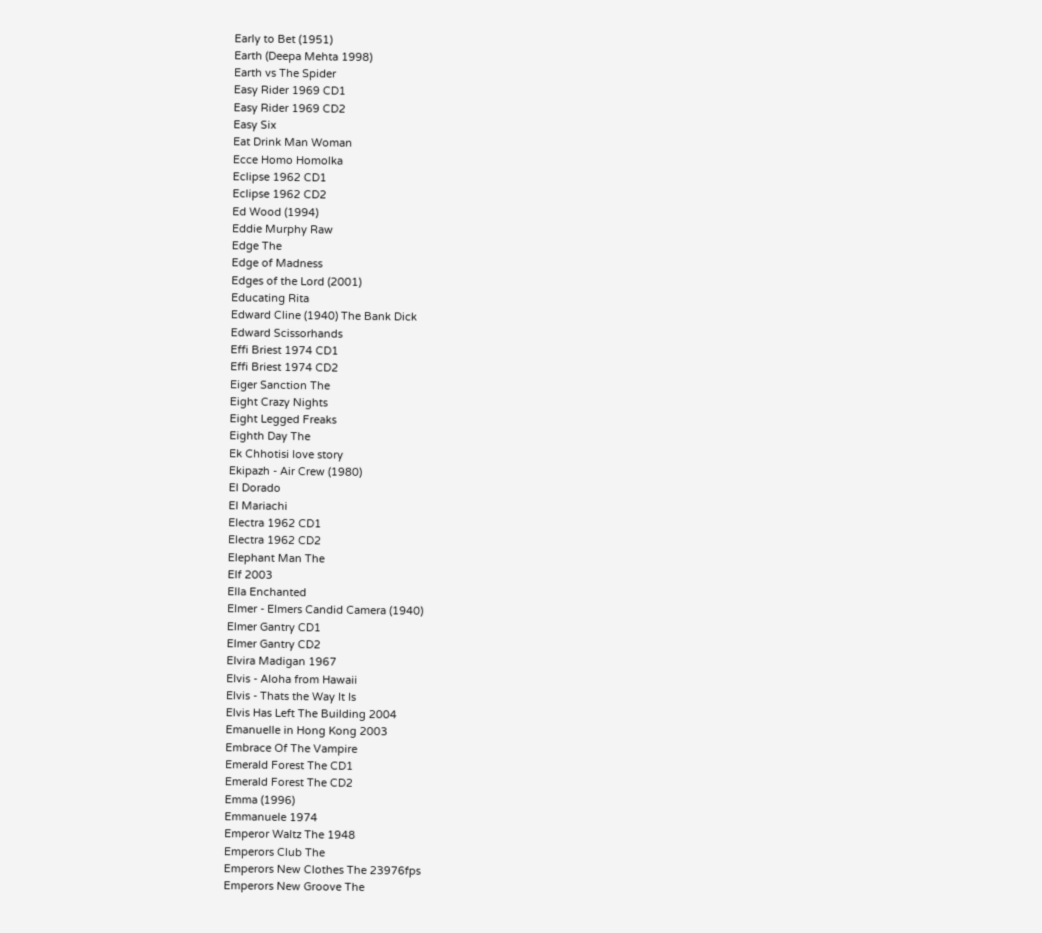Early to Bet (1951)
Earth (Deepa Mehta 1998)
Earth vs The Spider
Easy Rider 1969 CD1
Easy Rider 1969 CD2
Easy Six
Eat Drink Man Woman
Ecce Homo Homolka
Eclipse 1962 CD1
Eclipse 1962 CD2
Ed Wood (1994)
Eddie Murphy Raw
Edge The
Edge of Madness
Edges of the Lord (2001)
Educating Rita
Edward Cline (1940) The Bank Dick
Edward Scissorhands
Effi Briest 1974 CD1
Effi Briest 1974 CD2
Eiger Sanction The
Eight Crazy Nights
Eight Legged Freaks
Eighth Day The
Ek Chhotisi love story
Ekipazh - Air Crew (1980)
El Dorado
El Mariachi
Electra 1962 CD1
Electra 1962 CD2
Elephant Man The
Elf 2003
Ella Enchanted
Elmer - Elmers Candid Camera (1940)
Elmer Gantry CD1
Elmer Gantry CD2
Elvira Madigan 1967
Elvis - Aloha from Hawaii
Elvis - Thats the Way It Is
Elvis Has Left The Building 2004
Emanuelle in Hong Kong 2003
Embrace Of The Vampire
Emerald Forest The CD1
Emerald Forest The CD2
Emma (1996)
Emmanuele 1974
Emperor Waltz The 1948
Emperors Club The
Emperors New Clothes The 23976fps
Emperors New Groove The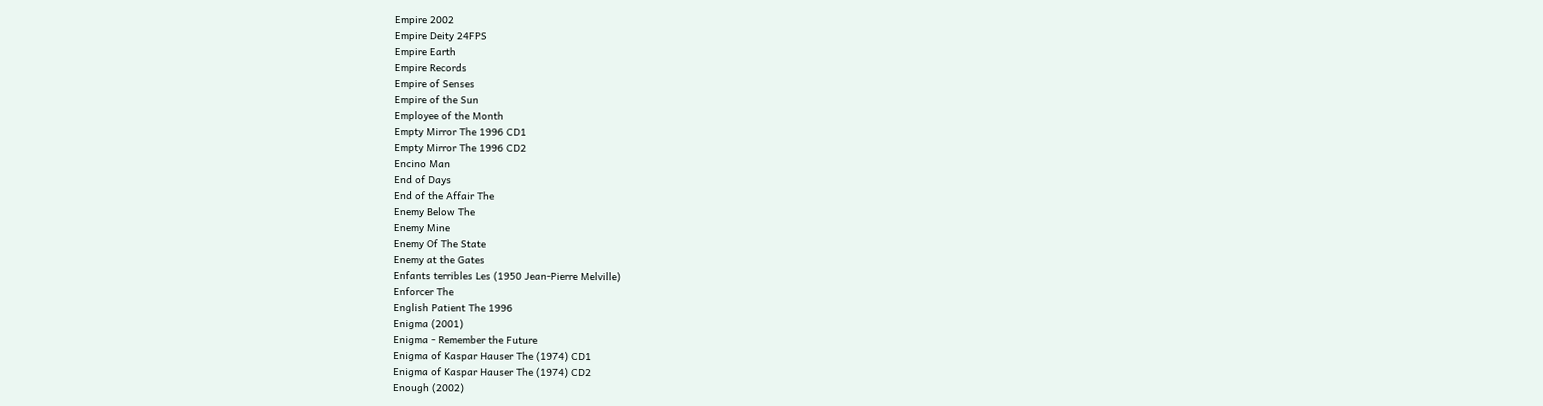Empire 2002
Empire Deity 24FPS
Empire Earth
Empire Records
Empire of Senses
Empire of the Sun
Employee of the Month
Empty Mirror The 1996 CD1
Empty Mirror The 1996 CD2
Encino Man
End of Days
End of the Affair The
Enemy Below The
Enemy Mine
Enemy Of The State
Enemy at the Gates
Enfants terribles Les (1950 Jean-Pierre Melville)
Enforcer The
English Patient The 1996
Enigma (2001)
Enigma - Remember the Future
Enigma of Kaspar Hauser The (1974) CD1
Enigma of Kaspar Hauser The (1974) CD2
Enough (2002)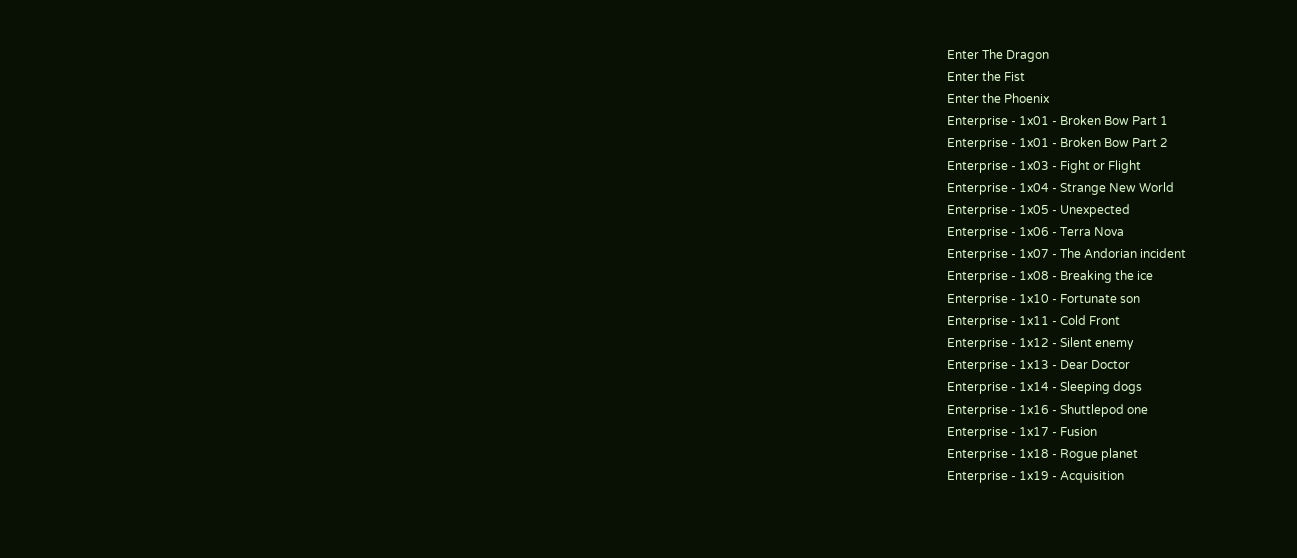Enter The Dragon
Enter the Fist
Enter the Phoenix
Enterprise - 1x01 - Broken Bow Part 1
Enterprise - 1x01 - Broken Bow Part 2
Enterprise - 1x03 - Fight or Flight
Enterprise - 1x04 - Strange New World
Enterprise - 1x05 - Unexpected
Enterprise - 1x06 - Terra Nova
Enterprise - 1x07 - The Andorian incident
Enterprise - 1x08 - Breaking the ice
Enterprise - 1x10 - Fortunate son
Enterprise - 1x11 - Cold Front
Enterprise - 1x12 - Silent enemy
Enterprise - 1x13 - Dear Doctor
Enterprise - 1x14 - Sleeping dogs
Enterprise - 1x16 - Shuttlepod one
Enterprise - 1x17 - Fusion
Enterprise - 1x18 - Rogue planet
Enterprise - 1x19 - Acquisition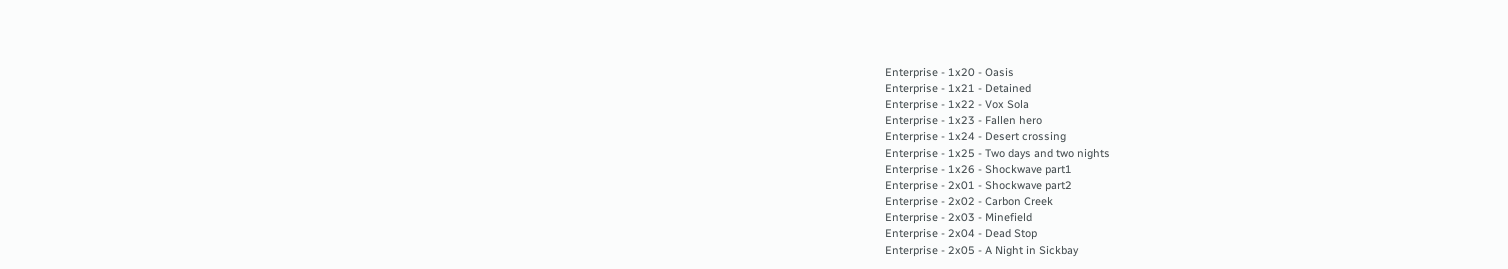Enterprise - 1x20 - Oasis
Enterprise - 1x21 - Detained
Enterprise - 1x22 - Vox Sola
Enterprise - 1x23 - Fallen hero
Enterprise - 1x24 - Desert crossing
Enterprise - 1x25 - Two days and two nights
Enterprise - 1x26 - Shockwave part1
Enterprise - 2x01 - Shockwave part2
Enterprise - 2x02 - Carbon Creek
Enterprise - 2x03 - Minefield
Enterprise - 2x04 - Dead Stop
Enterprise - 2x05 - A Night in Sickbay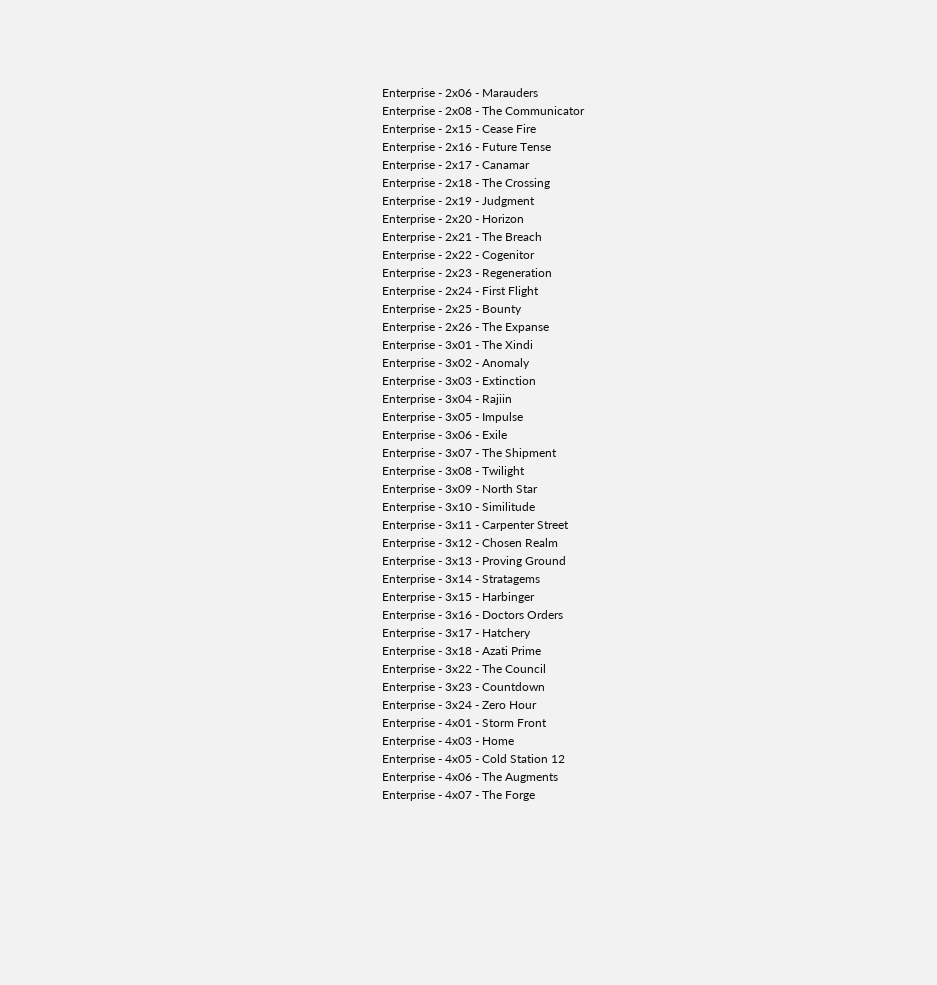Enterprise - 2x06 - Marauders
Enterprise - 2x08 - The Communicator
Enterprise - 2x15 - Cease Fire
Enterprise - 2x16 - Future Tense
Enterprise - 2x17 - Canamar
Enterprise - 2x18 - The Crossing
Enterprise - 2x19 - Judgment
Enterprise - 2x20 - Horizon
Enterprise - 2x21 - The Breach
Enterprise - 2x22 - Cogenitor
Enterprise - 2x23 - Regeneration
Enterprise - 2x24 - First Flight
Enterprise - 2x25 - Bounty
Enterprise - 2x26 - The Expanse
Enterprise - 3x01 - The Xindi
Enterprise - 3x02 - Anomaly
Enterprise - 3x03 - Extinction
Enterprise - 3x04 - Rajiin
Enterprise - 3x05 - Impulse
Enterprise - 3x06 - Exile
Enterprise - 3x07 - The Shipment
Enterprise - 3x08 - Twilight
Enterprise - 3x09 - North Star
Enterprise - 3x10 - Similitude
Enterprise - 3x11 - Carpenter Street
Enterprise - 3x12 - Chosen Realm
Enterprise - 3x13 - Proving Ground
Enterprise - 3x14 - Stratagems
Enterprise - 3x15 - Harbinger
Enterprise - 3x16 - Doctors Orders
Enterprise - 3x17 - Hatchery
Enterprise - 3x18 - Azati Prime
Enterprise - 3x22 - The Council
Enterprise - 3x23 - Countdown
Enterprise - 3x24 - Zero Hour
Enterprise - 4x01 - Storm Front
Enterprise - 4x03 - Home
Enterprise - 4x05 - Cold Station 12
Enterprise - 4x06 - The Augments
Enterprise - 4x07 - The Forge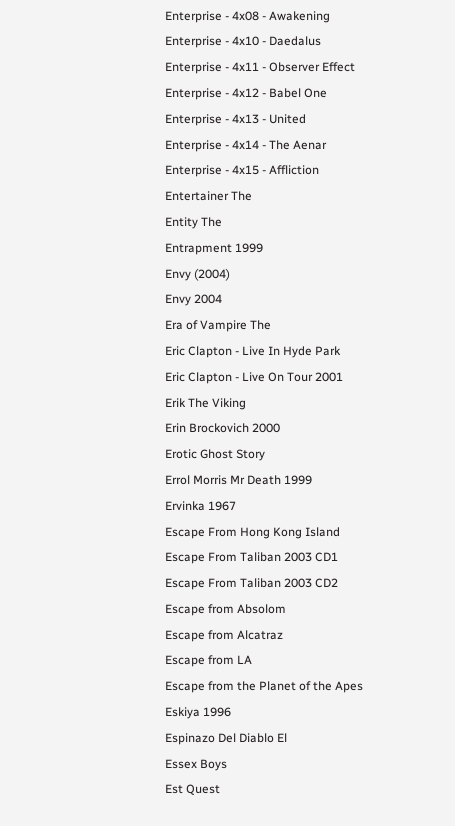Enterprise - 4x08 - Awakening
Enterprise - 4x10 - Daedalus
Enterprise - 4x11 - Observer Effect
Enterprise - 4x12 - Babel One
Enterprise - 4x13 - United
Enterprise - 4x14 - The Aenar
Enterprise - 4x15 - Affliction
Entertainer The
Entity The
Entrapment 1999
Envy (2004)
Envy 2004
Era of Vampire The
Eric Clapton - Live In Hyde Park
Eric Clapton - Live On Tour 2001
Erik The Viking
Erin Brockovich 2000
Erotic Ghost Story
Errol Morris Mr Death 1999
Ervinka 1967
Escape From Hong Kong Island
Escape From Taliban 2003 CD1
Escape From Taliban 2003 CD2
Escape from Absolom
Escape from Alcatraz
Escape from LA
Escape from the Planet of the Apes
Eskiya 1996
Espinazo Del Diablo El
Essex Boys
Est Quest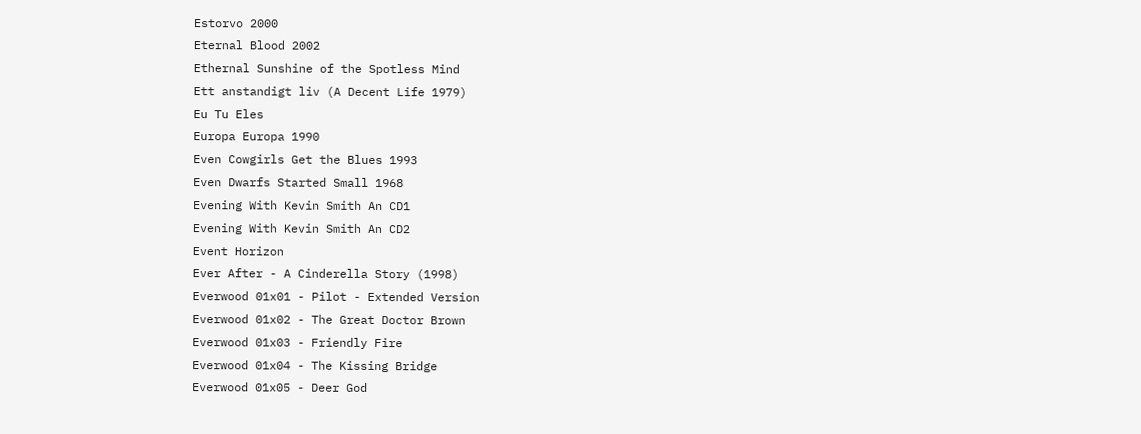Estorvo 2000
Eternal Blood 2002
Ethernal Sunshine of the Spotless Mind
Ett anstandigt liv (A Decent Life 1979)
Eu Tu Eles
Europa Europa 1990
Even Cowgirls Get the Blues 1993
Even Dwarfs Started Small 1968
Evening With Kevin Smith An CD1
Evening With Kevin Smith An CD2
Event Horizon
Ever After - A Cinderella Story (1998)
Everwood 01x01 - Pilot - Extended Version
Everwood 01x02 - The Great Doctor Brown
Everwood 01x03 - Friendly Fire
Everwood 01x04 - The Kissing Bridge
Everwood 01x05 - Deer God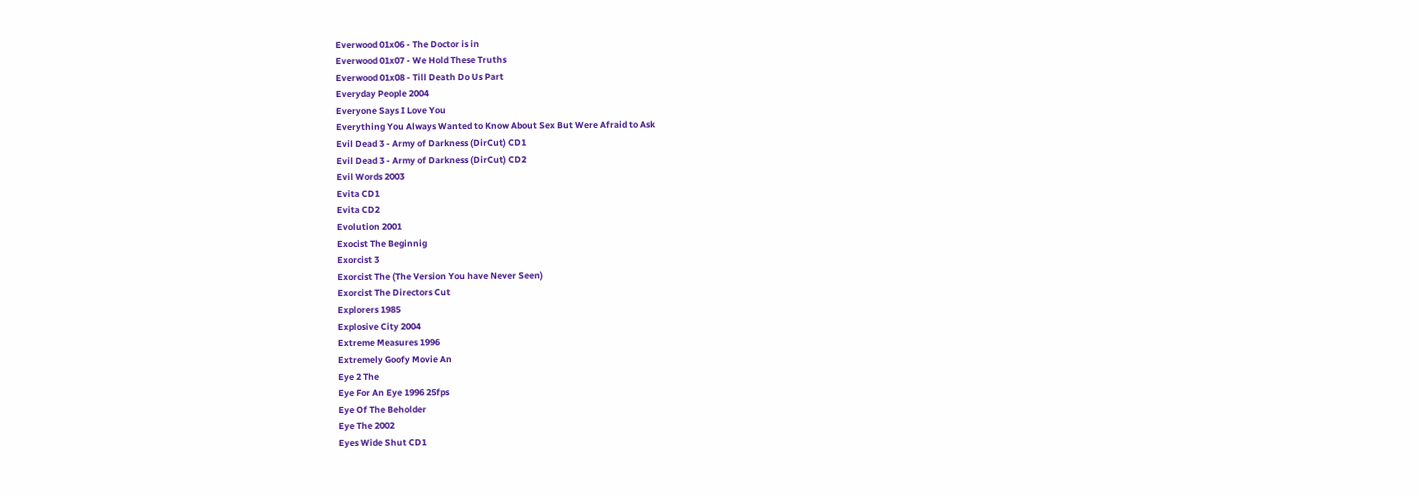Everwood 01x06 - The Doctor is in
Everwood 01x07 - We Hold These Truths
Everwood 01x08 - Till Death Do Us Part
Everyday People 2004
Everyone Says I Love You
Everything You Always Wanted to Know About Sex But Were Afraid to Ask
Evil Dead 3 - Army of Darkness (DirCut) CD1
Evil Dead 3 - Army of Darkness (DirCut) CD2
Evil Words 2003
Evita CD1
Evita CD2
Evolution 2001
Exocist The Beginnig
Exorcist 3
Exorcist The (The Version You have Never Seen)
Exorcist The Directors Cut
Explorers 1985
Explosive City 2004
Extreme Measures 1996
Extremely Goofy Movie An
Eye 2 The
Eye For An Eye 1996 25fps
Eye Of The Beholder
Eye The 2002
Eyes Wide Shut CD1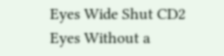Eyes Wide Shut CD2
Eyes Without a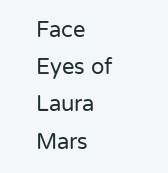Face
Eyes of Laura Mars